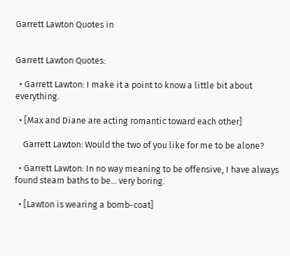Garrett Lawton Quotes in


Garrett Lawton Quotes:

  • Garrett Lawton: I make it a point to know a little bit about everything.

  • [Max and Diane are acting romantic toward each other]

    Garrett Lawton: Would the two of you like for me to be alone?

  • Garrett Lawton: In no way meaning to be offensive, I have always found steam baths to be... very boring.

  • [Lawton is wearing a bomb-coat]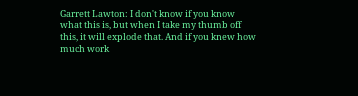Garrett Lawton: I don't know if you know what this is, but when I take my thumb off this, it will explode that. And if you knew how much work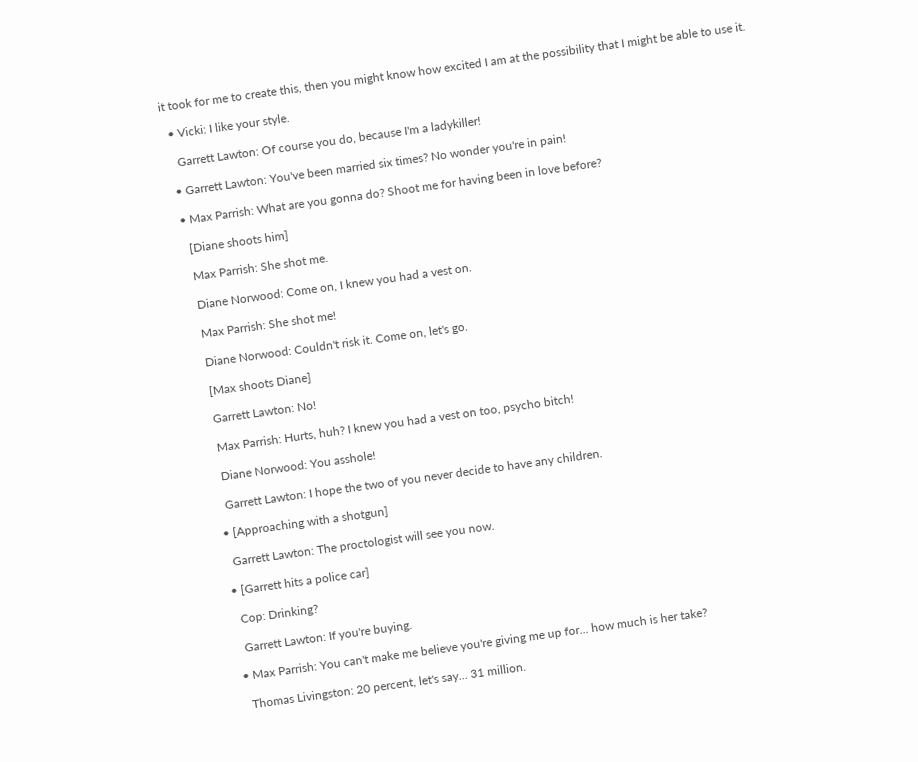it took for me to create this, then you might know how excited I am at the possibility that I might be able to use it.

  • Vicki: I like your style.

    Garrett Lawton: Of course you do, because I'm a ladykiller!

  • Garrett Lawton: You've been married six times? No wonder you're in pain!

  • Max Parrish: What are you gonna do? Shoot me for having been in love before?

    [Diane shoots him]

    Max Parrish: She shot me.

    Diane Norwood: Come on, I knew you had a vest on.

    Max Parrish: She shot me!

    Diane Norwood: Couldn't risk it. Come on, let's go.

    [Max shoots Diane]

    Garrett Lawton: No!

    Max Parrish: Hurts, huh? I knew you had a vest on too, psycho bitch!

    Diane Norwood: You asshole!

    Garrett Lawton: I hope the two of you never decide to have any children.

  • [Approaching with a shotgun]

    Garrett Lawton: The proctologist will see you now.

  • [Garrett hits a police car]

    Cop: Drinking?

    Garrett Lawton: If you're buying.

  • Max Parrish: You can't make me believe you're giving me up for... how much is her take?

    Thomas Livingston: 20 percent, let's say... 31 million.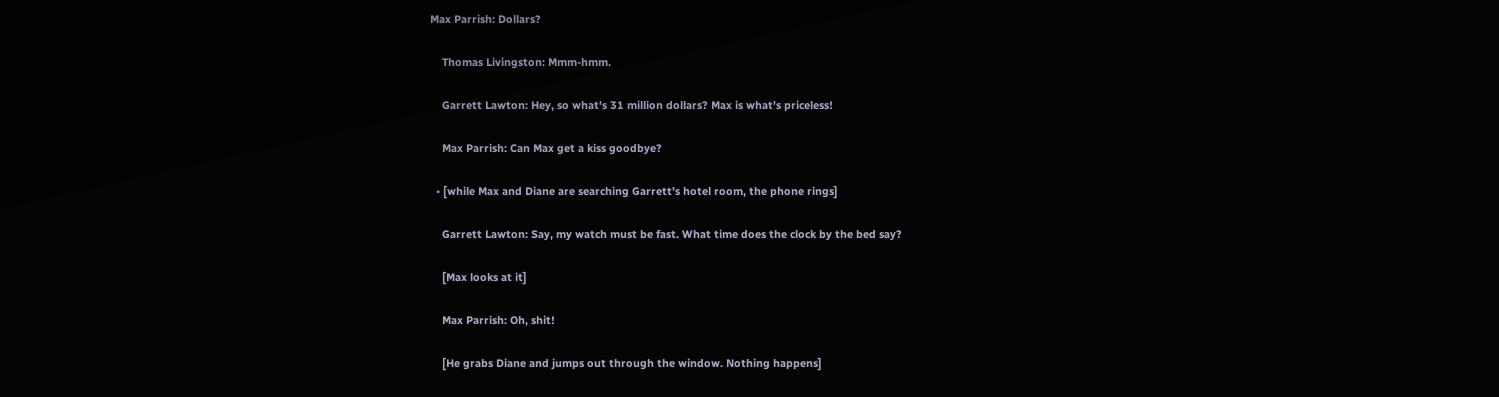Max Parrish: Dollars?

    Thomas Livingston: Mmm-hmm.

    Garrett Lawton: Hey, so what's 31 million dollars? Max is what's priceless!

    Max Parrish: Can Max get a kiss goodbye?

  • [while Max and Diane are searching Garrett's hotel room, the phone rings]

    Garrett Lawton: Say, my watch must be fast. What time does the clock by the bed say?

    [Max looks at it]

    Max Parrish: Oh, shit!

    [He grabs Diane and jumps out through the window. Nothing happens]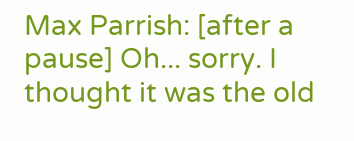Max Parrish: [after a pause] Oh... sorry. I thought it was the old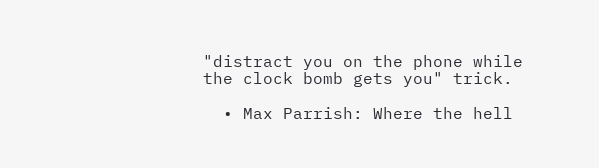"distract you on the phone while the clock bomb gets you" trick.

  • Max Parrish: Where the hell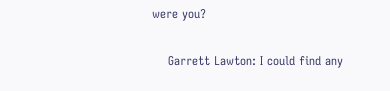were you?

    Garrett Lawton: I could find any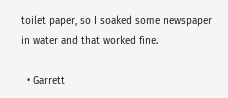toilet paper, so I soaked some newspaper in water and that worked fine.

  • Garrett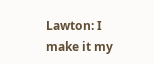Lawton: I make it my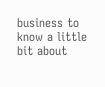business to know a little bit about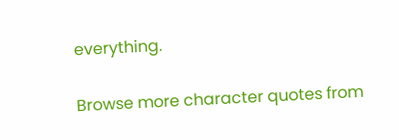everything.

Browse more character quotes from